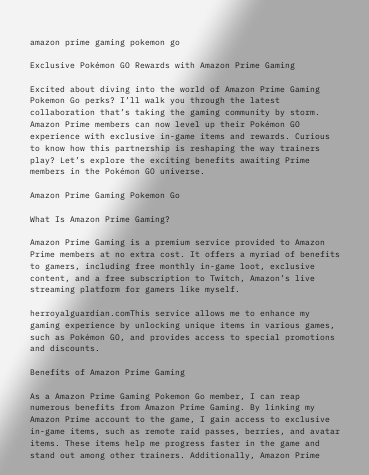amazon prime gaming pokemon go

Exclusive Pokémon GO Rewards with Amazon Prime Gaming

Excited about diving into the world of Amazon Prime Gaming Pokemon Go perks? I’ll walk you through the latest collaboration that’s taking the gaming community by storm. Amazon Prime members can now level up their Pokémon GO experience with exclusive in-game items and rewards. Curious to know how this partnership is reshaping the way trainers play? Let’s explore the exciting benefits awaiting Prime members in the Pokémon GO universe.

Amazon Prime Gaming Pokemon Go

What Is Amazon Prime Gaming?

Amazon Prime Gaming is a premium service provided to Amazon Prime members at no extra cost. It offers a myriad of benefits to gamers, including free monthly in-game loot, exclusive content, and a free subscription to Twitch, Amazon’s live streaming platform for gamers like myself.

herroyalguardian.comThis service allows me to enhance my gaming experience by unlocking unique items in various games, such as Pokémon GO, and provides access to special promotions and discounts.

Benefits of Amazon Prime Gaming

As a Amazon Prime Gaming Pokemon Go member, I can reap numerous benefits from Amazon Prime Gaming. By linking my Amazon Prime account to the game, I gain access to exclusive in-game items, such as remote raid passes, berries, and avatar items. These items help me progress faster in the game and stand out among other trainers. Additionally, Amazon Prime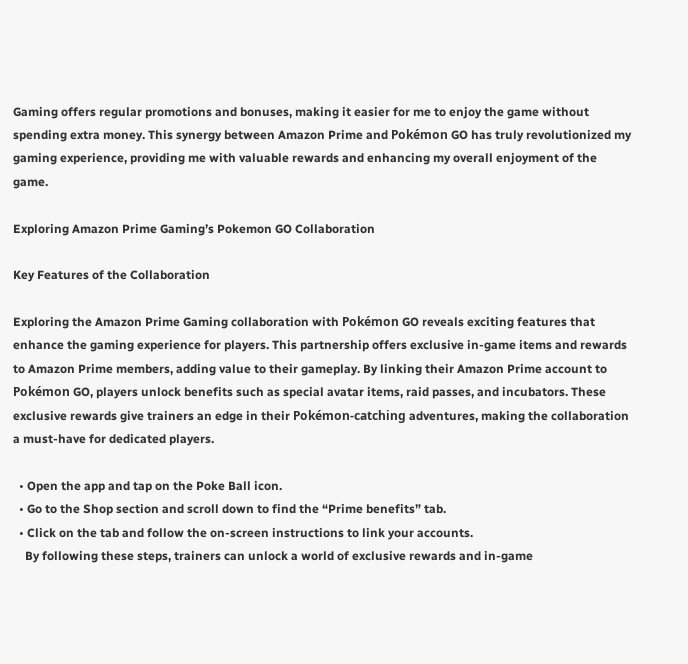Gaming offers regular promotions and bonuses, making it easier for me to enjoy the game without spending extra money. This synergy between Amazon Prime and Pokémon GO has truly revolutionized my gaming experience, providing me with valuable rewards and enhancing my overall enjoyment of the game.

Exploring Amazon Prime Gaming’s Pokemon GO Collaboration

Key Features of the Collaboration

Exploring the Amazon Prime Gaming collaboration with Pokémon GO reveals exciting features that enhance the gaming experience for players. This partnership offers exclusive in-game items and rewards to Amazon Prime members, adding value to their gameplay. By linking their Amazon Prime account to Pokémon GO, players unlock benefits such as special avatar items, raid passes, and incubators. These exclusive rewards give trainers an edge in their Pokémon-catching adventures, making the collaboration a must-have for dedicated players.

  • Open the app and tap on the Poke Ball icon.
  • Go to the Shop section and scroll down to find the “Prime benefits” tab.
  • Click on the tab and follow the on-screen instructions to link your accounts.
    By following these steps, trainers can unlock a world of exclusive rewards and in-game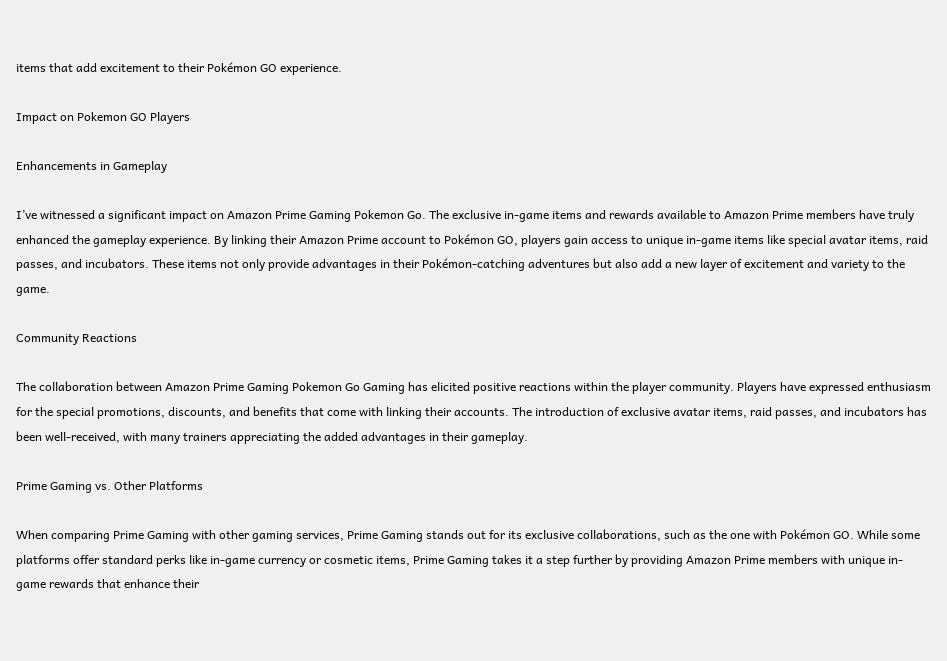items that add excitement to their Pokémon GO experience.

Impact on Pokemon GO Players

Enhancements in Gameplay

I’ve witnessed a significant impact on Amazon Prime Gaming Pokemon Go. The exclusive in-game items and rewards available to Amazon Prime members have truly enhanced the gameplay experience. By linking their Amazon Prime account to Pokémon GO, players gain access to unique in-game items like special avatar items, raid passes, and incubators. These items not only provide advantages in their Pokémon-catching adventures but also add a new layer of excitement and variety to the game.

Community Reactions

The collaboration between Amazon Prime Gaming Pokemon Go Gaming has elicited positive reactions within the player community. Players have expressed enthusiasm for the special promotions, discounts, and benefits that come with linking their accounts. The introduction of exclusive avatar items, raid passes, and incubators has been well-received, with many trainers appreciating the added advantages in their gameplay.

Prime Gaming vs. Other Platforms

When comparing Prime Gaming with other gaming services, Prime Gaming stands out for its exclusive collaborations, such as the one with Pokémon GO. While some platforms offer standard perks like in-game currency or cosmetic items, Prime Gaming takes it a step further by providing Amazon Prime members with unique in-game rewards that enhance their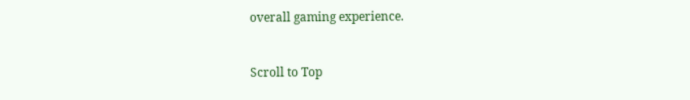overall gaming experience.


Scroll to Top